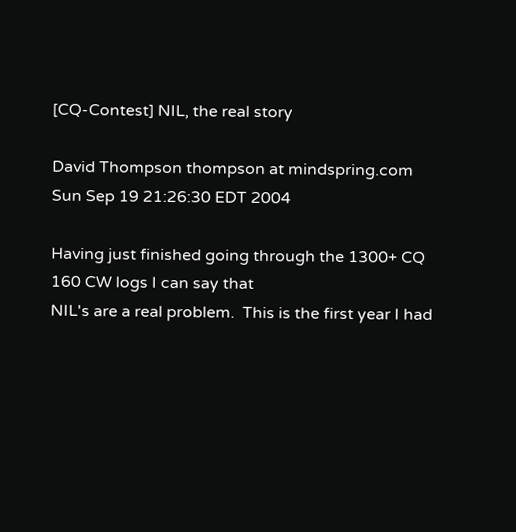[CQ-Contest] NIL, the real story

David Thompson thompson at mindspring.com
Sun Sep 19 21:26:30 EDT 2004

Having just finished going through the 1300+ CQ 160 CW logs I can say that
NIL's are a real problem.  This is the first year I had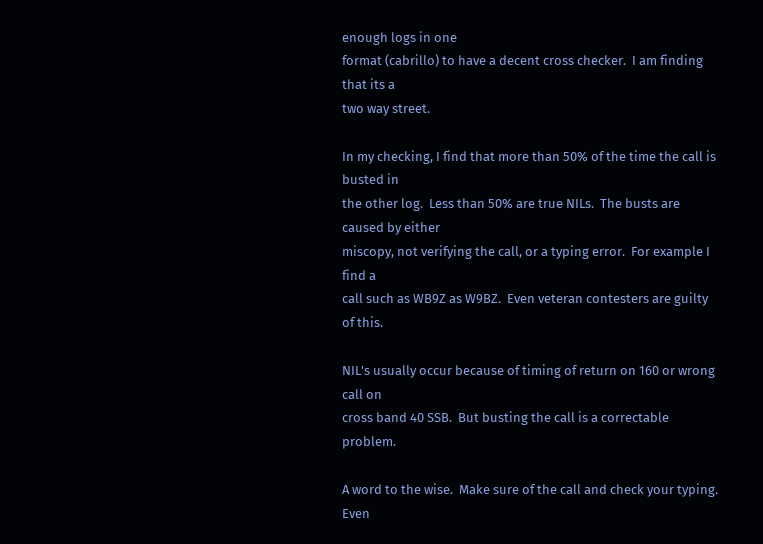enough logs in one
format (cabrillo) to have a decent cross checker.  I am finding that its a
two way street.

In my checking, I find that more than 50% of the time the call is busted in
the other log.  Less than 50% are true NILs.  The busts are caused by either
miscopy, not verifying the call, or a typing error.  For example I find a
call such as WB9Z as W9BZ.  Even veteran contesters are guilty of this.

NIL's usually occur because of timing of return on 160 or wrong call on
cross band 40 SSB.  But busting the call is a correctable problem.

A word to the wise.  Make sure of the call and check your typing.  Even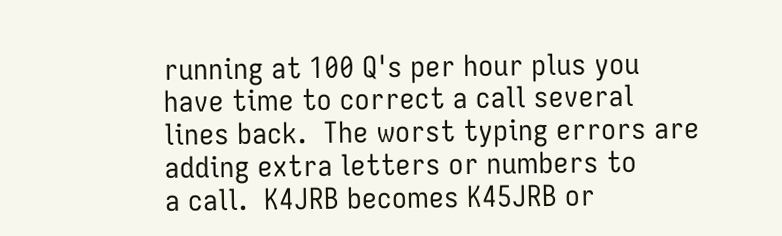running at 100 Q's per hour plus you have time to correct a call several
lines back.  The worst typing errors are adding extra letters or numbers to
a call.  K4JRB becomes K45JRB or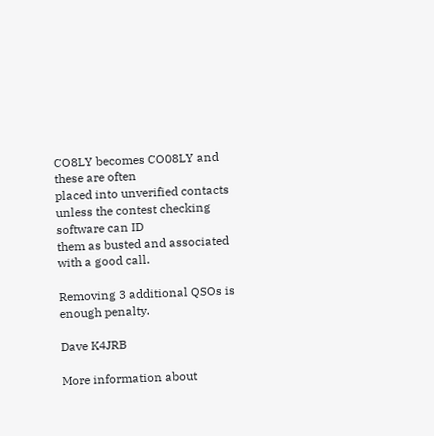CO8LY becomes CO08LY and these are often
placed into unverified contacts unless the contest checking software can ID
them as busted and associated with a good call.

Removing 3 additional QSOs is enough penalty.

Dave K4JRB

More information about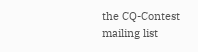the CQ-Contest mailing list